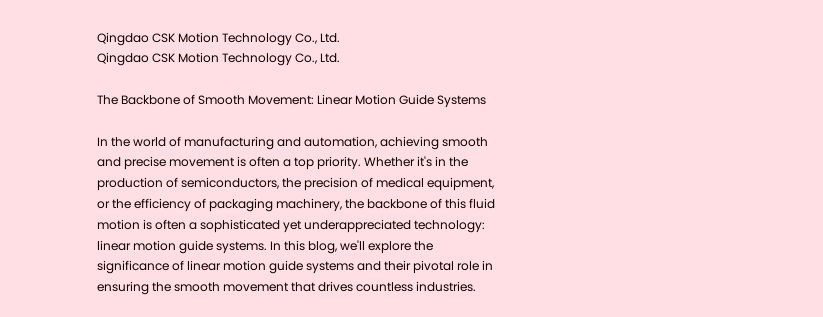Qingdao CSK Motion Technology Co., Ltd.
Qingdao CSK Motion Technology Co., Ltd.

The Backbone of Smooth Movement: Linear Motion Guide Systems

In the world of manufacturing and automation, achieving smooth and precise movement is often a top priority. Whether it's in the production of semiconductors, the precision of medical equipment, or the efficiency of packaging machinery, the backbone of this fluid motion is often a sophisticated yet underappreciated technology: linear motion guide systems. In this blog, we'll explore the significance of linear motion guide systems and their pivotal role in ensuring the smooth movement that drives countless industries.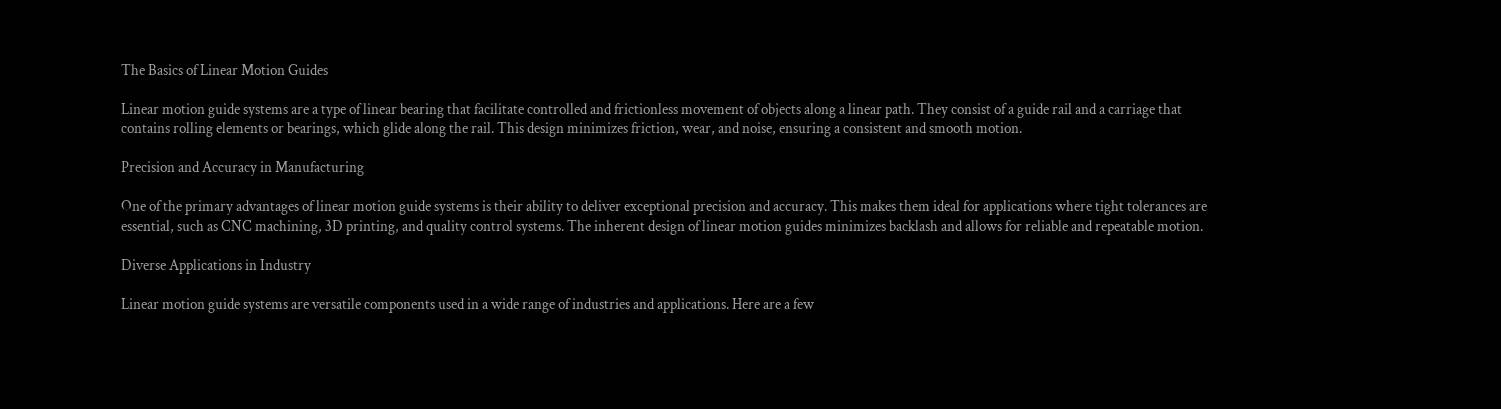The Basics of Linear Motion Guides

Linear motion guide systems are a type of linear bearing that facilitate controlled and frictionless movement of objects along a linear path. They consist of a guide rail and a carriage that contains rolling elements or bearings, which glide along the rail. This design minimizes friction, wear, and noise, ensuring a consistent and smooth motion.

Precision and Accuracy in Manufacturing

One of the primary advantages of linear motion guide systems is their ability to deliver exceptional precision and accuracy. This makes them ideal for applications where tight tolerances are essential, such as CNC machining, 3D printing, and quality control systems. The inherent design of linear motion guides minimizes backlash and allows for reliable and repeatable motion.

Diverse Applications in Industry

Linear motion guide systems are versatile components used in a wide range of industries and applications. Here are a few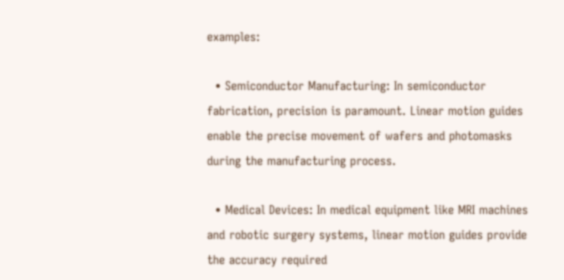examples:

  • Semiconductor Manufacturing: In semiconductor fabrication, precision is paramount. Linear motion guides enable the precise movement of wafers and photomasks during the manufacturing process.

  • Medical Devices: In medical equipment like MRI machines and robotic surgery systems, linear motion guides provide the accuracy required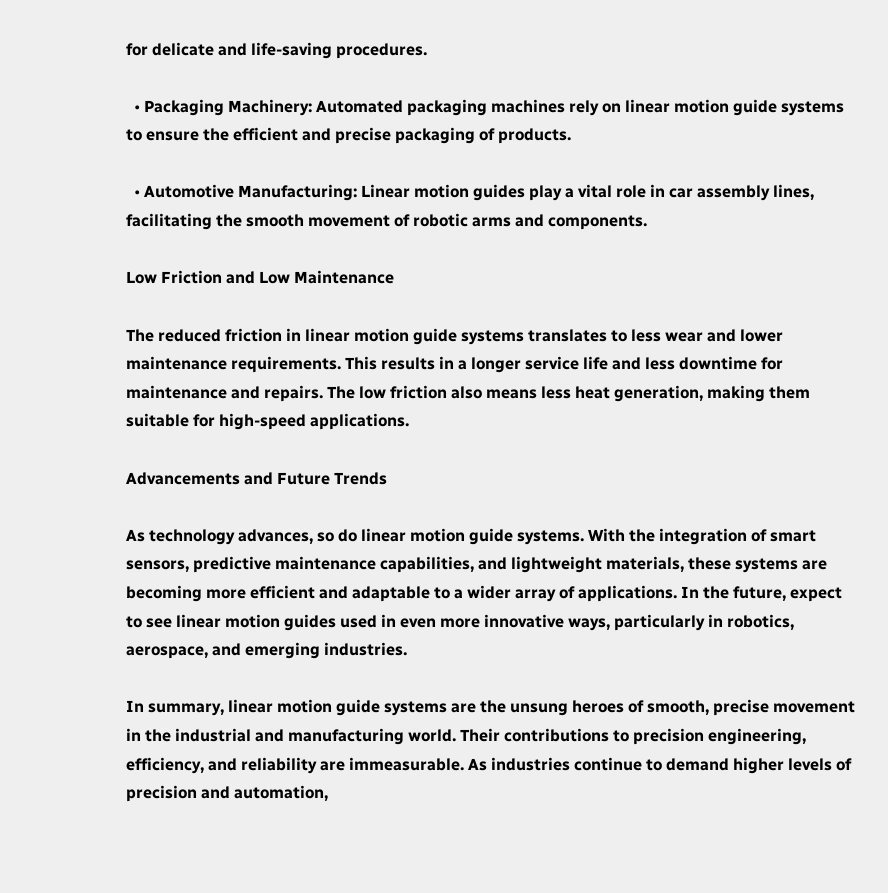for delicate and life-saving procedures.

  • Packaging Machinery: Automated packaging machines rely on linear motion guide systems to ensure the efficient and precise packaging of products.

  • Automotive Manufacturing: Linear motion guides play a vital role in car assembly lines, facilitating the smooth movement of robotic arms and components.

Low Friction and Low Maintenance

The reduced friction in linear motion guide systems translates to less wear and lower maintenance requirements. This results in a longer service life and less downtime for maintenance and repairs. The low friction also means less heat generation, making them suitable for high-speed applications.

Advancements and Future Trends

As technology advances, so do linear motion guide systems. With the integration of smart sensors, predictive maintenance capabilities, and lightweight materials, these systems are becoming more efficient and adaptable to a wider array of applications. In the future, expect to see linear motion guides used in even more innovative ways, particularly in robotics, aerospace, and emerging industries.

In summary, linear motion guide systems are the unsung heroes of smooth, precise movement in the industrial and manufacturing world. Their contributions to precision engineering, efficiency, and reliability are immeasurable. As industries continue to demand higher levels of precision and automation,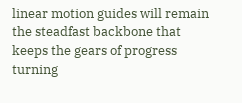linear motion guides will remain the steadfast backbone that keeps the gears of progress turning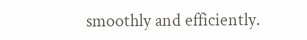smoothly and efficiently.